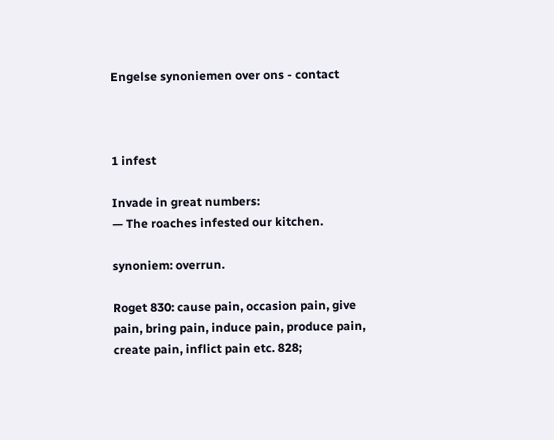Engelse synoniemen over ons - contact



1 infest

Invade in great numbers:
— The roaches infested our kitchen.

synoniem: overrun.

Roget 830: cause pain, occasion pain, give pain, bring pain, induce pain, produce pain, create pain, inflict pain etc. 828;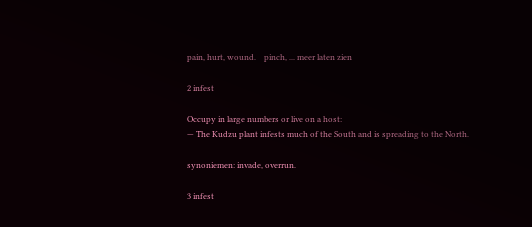pain, hurt, wound.    pinch, ... meer laten zien

2 infest

Occupy in large numbers or live on a host:
— The Kudzu plant infests much of the South and is spreading to the North.

synoniemen: invade, overrun.

3 infest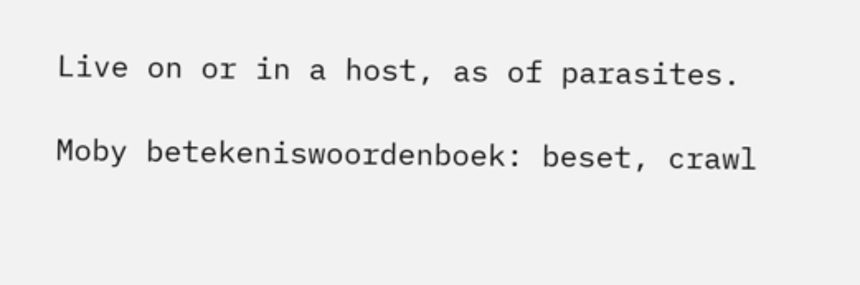Live on or in a host, as of parasites.

Moby betekeniswoordenboek: beset, crawl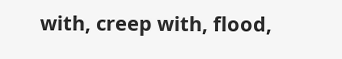with, creep with, flood,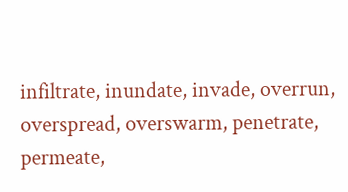infiltrate, inundate, invade, overrun, overspread, overswarm, penetrate, permeate,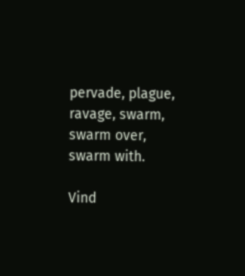pervade, plague, ravage, swarm, swarm over, swarm with.

Vind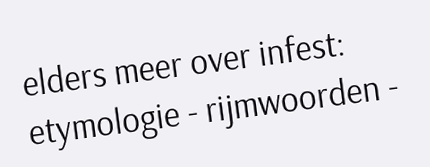elders meer over infest: etymologie - rijmwoorden -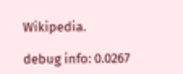Wikipedia.

debug info: 0.0267